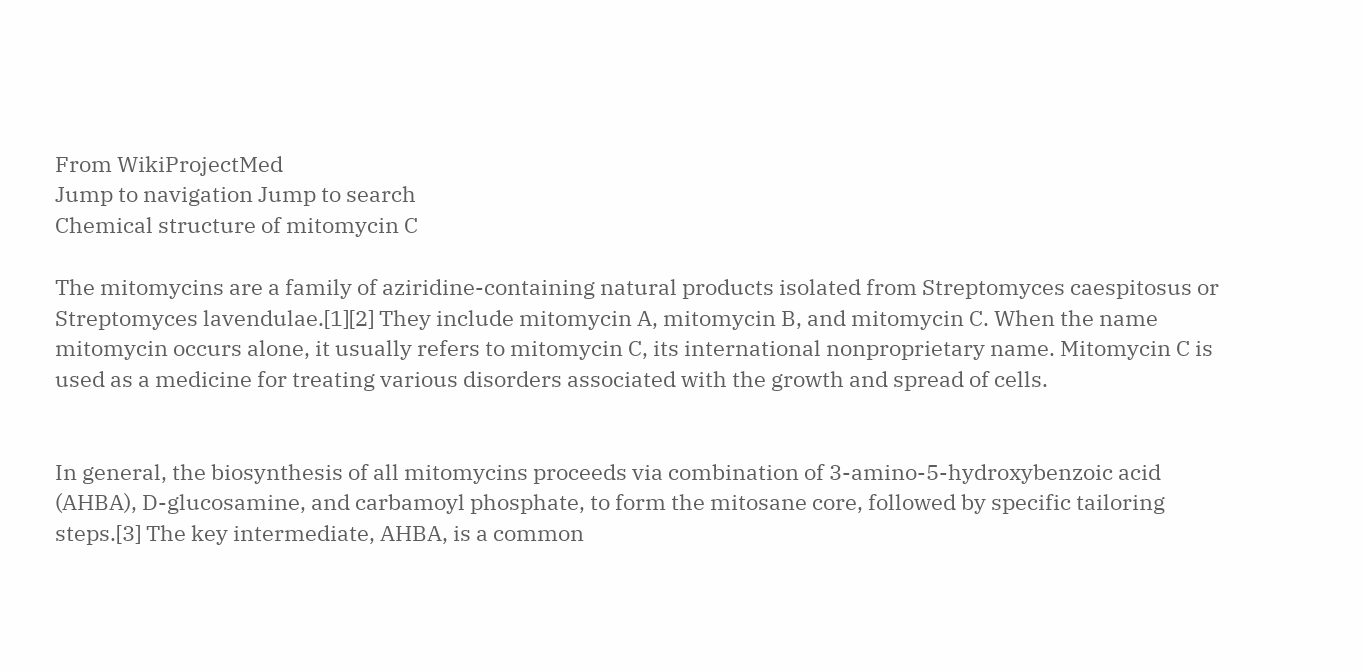From WikiProjectMed
Jump to navigation Jump to search
Chemical structure of mitomycin C

The mitomycins are a family of aziridine-containing natural products isolated from Streptomyces caespitosus or Streptomyces lavendulae.[1][2] They include mitomycin A, mitomycin B, and mitomycin C. When the name mitomycin occurs alone, it usually refers to mitomycin C, its international nonproprietary name. Mitomycin C is used as a medicine for treating various disorders associated with the growth and spread of cells.


In general, the biosynthesis of all mitomycins proceeds via combination of 3-amino-5-hydroxybenzoic acid (AHBA), D-glucosamine, and carbamoyl phosphate, to form the mitosane core, followed by specific tailoring steps.[3] The key intermediate, AHBA, is a common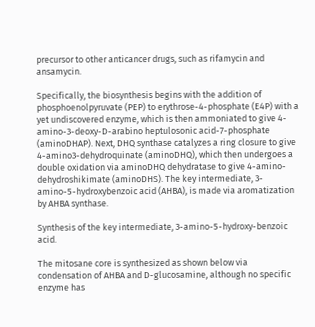precursor to other anticancer drugs, such as rifamycin and ansamycin.

Specifically, the biosynthesis begins with the addition of phosphoenolpyruvate (PEP) to erythrose-4-phosphate (E4P) with a yet undiscovered enzyme, which is then ammoniated to give 4-amino-3-deoxy-D-arabino heptulosonic acid-7-phosphate (aminoDHAP). Next, DHQ synthase catalyzes a ring closure to give 4-amino3-dehydroquinate (aminoDHQ), which then undergoes a double oxidation via aminoDHQ dehydratase to give 4-amino-dehydroshikimate (aminoDHS). The key intermediate, 3-amino-5-hydroxybenzoic acid (AHBA), is made via aromatization by AHBA synthase.

Synthesis of the key intermediate, 3-amino-5-hydroxy-benzoic acid.

The mitosane core is synthesized as shown below via condensation of AHBA and D-glucosamine, although no specific enzyme has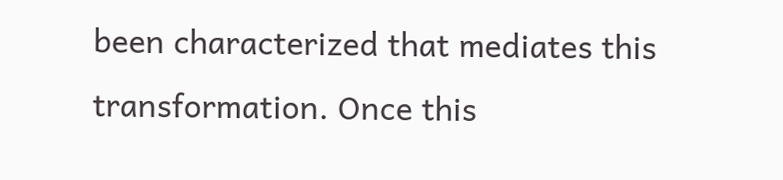been characterized that mediates this transformation. Once this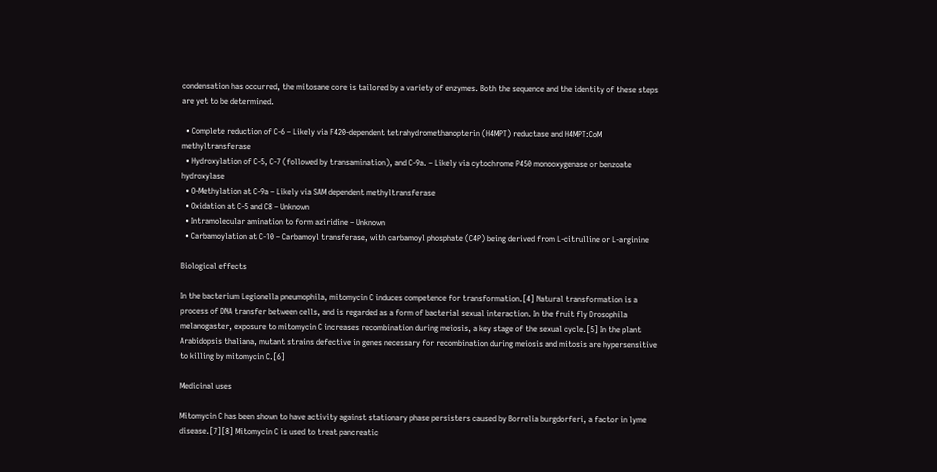condensation has occurred, the mitosane core is tailored by a variety of enzymes. Both the sequence and the identity of these steps are yet to be determined.

  • Complete reduction of C-6 – Likely via F420-dependent tetrahydromethanopterin (H4MPT) reductase and H4MPT:CoM methyltransferase
  • Hydroxylation of C-5, C-7 (followed by transamination), and C-9a. – Likely via cytochrome P450 monooxygenase or benzoate hydroxylase
  • O-Methylation at C-9a – Likely via SAM dependent methyltransferase
  • Oxidation at C-5 and C8 – Unknown
  • Intramolecular amination to form aziridine – Unknown
  • Carbamoylation at C-10 – Carbamoyl transferase, with carbamoyl phosphate (C4P) being derived from L-citrulline or L-arginine

Biological effects

In the bacterium Legionella pneumophila, mitomycin C induces competence for transformation.[4] Natural transformation is a process of DNA transfer between cells, and is regarded as a form of bacterial sexual interaction. In the fruit fly Drosophila melanogaster, exposure to mitomycin C increases recombination during meiosis, a key stage of the sexual cycle.[5] In the plant Arabidopsis thaliana, mutant strains defective in genes necessary for recombination during meiosis and mitosis are hypersensitive to killing by mitomycin C.[6]

Medicinal uses

Mitomycin C has been shown to have activity against stationary phase persisters caused by Borrelia burgdorferi, a factor in lyme disease.[7][8] Mitomycin C is used to treat pancreatic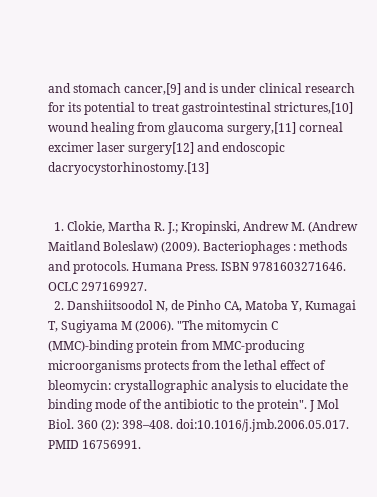and stomach cancer,[9] and is under clinical research for its potential to treat gastrointestinal strictures,[10] wound healing from glaucoma surgery,[11] corneal excimer laser surgery[12] and endoscopic dacryocystorhinostomy.[13]


  1. Clokie, Martha R. J.; Kropinski, Andrew M. (Andrew Maitland Boleslaw) (2009). Bacteriophages : methods and protocols. Humana Press. ISBN 9781603271646. OCLC 297169927.
  2. Danshiitsoodol N, de Pinho CA, Matoba Y, Kumagai T, Sugiyama M (2006). "The mitomycin C (MMC)-binding protein from MMC-producing microorganisms protects from the lethal effect of bleomycin: crystallographic analysis to elucidate the binding mode of the antibiotic to the protein". J Mol Biol. 360 (2): 398–408. doi:10.1016/j.jmb.2006.05.017. PMID 16756991.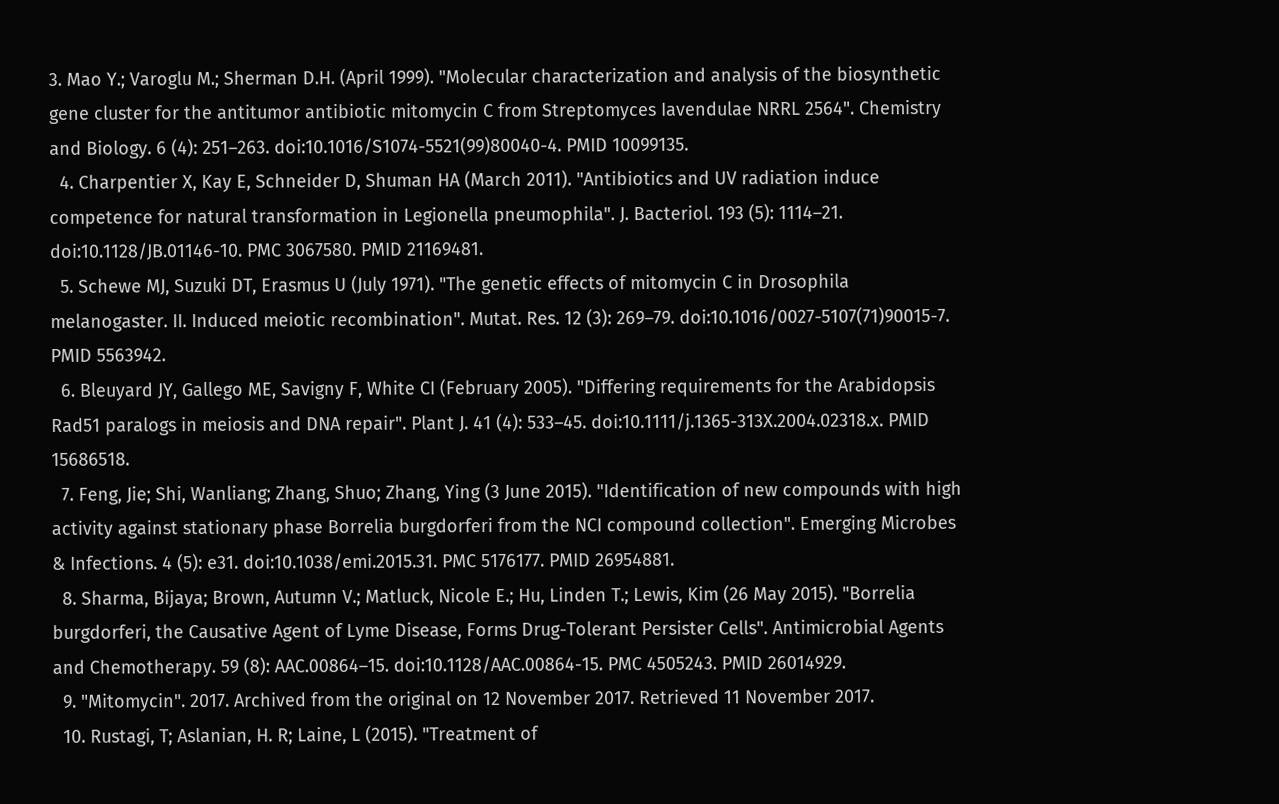3. Mao Y.; Varoglu M.; Sherman D.H. (April 1999). "Molecular characterization and analysis of the biosynthetic gene cluster for the antitumor antibiotic mitomycin C from Streptomyces Iavendulae NRRL 2564". Chemistry and Biology. 6 (4): 251–263. doi:10.1016/S1074-5521(99)80040-4. PMID 10099135.
  4. Charpentier X, Kay E, Schneider D, Shuman HA (March 2011). "Antibiotics and UV radiation induce competence for natural transformation in Legionella pneumophila". J. Bacteriol. 193 (5): 1114–21. doi:10.1128/JB.01146-10. PMC 3067580. PMID 21169481.
  5. Schewe MJ, Suzuki DT, Erasmus U (July 1971). "The genetic effects of mitomycin C in Drosophila melanogaster. II. Induced meiotic recombination". Mutat. Res. 12 (3): 269–79. doi:10.1016/0027-5107(71)90015-7. PMID 5563942.
  6. Bleuyard JY, Gallego ME, Savigny F, White CI (February 2005). "Differing requirements for the Arabidopsis Rad51 paralogs in meiosis and DNA repair". Plant J. 41 (4): 533–45. doi:10.1111/j.1365-313X.2004.02318.x. PMID 15686518.
  7. Feng, Jie; Shi, Wanliang; Zhang, Shuo; Zhang, Ying (3 June 2015). "Identification of new compounds with high activity against stationary phase Borrelia burgdorferi from the NCI compound collection". Emerging Microbes & Infections. 4 (5): e31. doi:10.1038/emi.2015.31. PMC 5176177. PMID 26954881.
  8. Sharma, Bijaya; Brown, Autumn V.; Matluck, Nicole E.; Hu, Linden T.; Lewis, Kim (26 May 2015). "Borrelia burgdorferi, the Causative Agent of Lyme Disease, Forms Drug-Tolerant Persister Cells". Antimicrobial Agents and Chemotherapy. 59 (8): AAC.00864–15. doi:10.1128/AAC.00864-15. PMC 4505243. PMID 26014929.
  9. "Mitomycin". 2017. Archived from the original on 12 November 2017. Retrieved 11 November 2017.
  10. Rustagi, T; Aslanian, H. R; Laine, L (2015). "Treatment of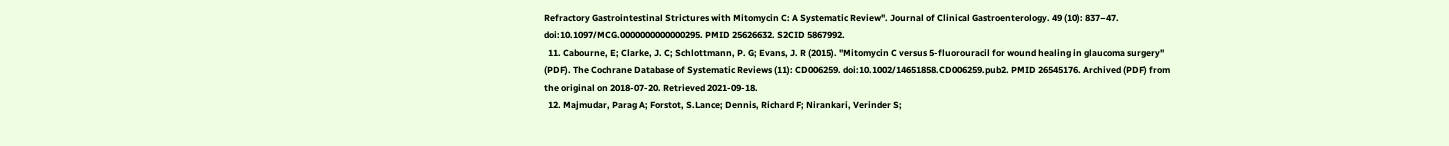Refractory Gastrointestinal Strictures with Mitomycin C: A Systematic Review". Journal of Clinical Gastroenterology. 49 (10): 837–47. doi:10.1097/MCG.0000000000000295. PMID 25626632. S2CID 5867992.
  11. Cabourne, E; Clarke, J. C; Schlottmann, P. G; Evans, J. R (2015). "Mitomycin C versus 5-fluorouracil for wound healing in glaucoma surgery" (PDF). The Cochrane Database of Systematic Reviews (11): CD006259. doi:10.1002/14651858.CD006259.pub2. PMID 26545176. Archived (PDF) from the original on 2018-07-20. Retrieved 2021-09-18.
  12. Majmudar, Parag A; Forstot, S.Lance; Dennis, Richard F; Nirankari, Verinder S;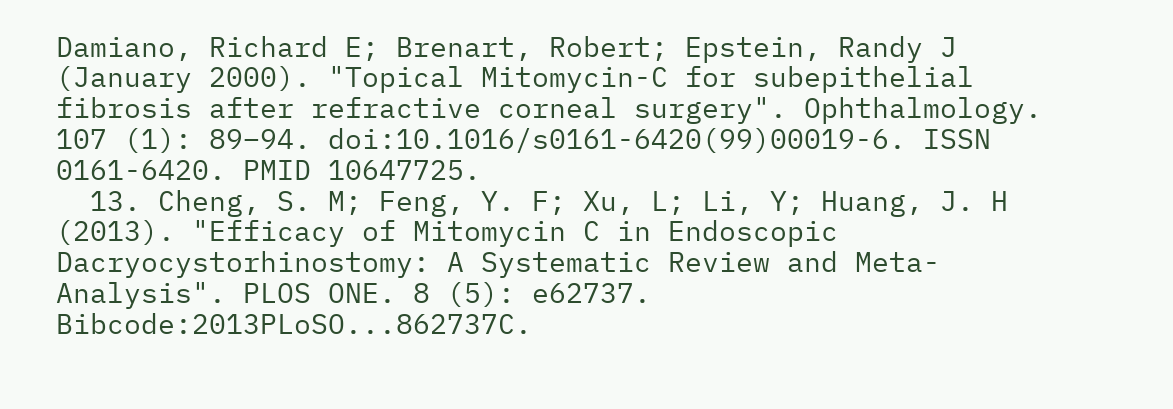Damiano, Richard E; Brenart, Robert; Epstein, Randy J (January 2000). "Topical Mitomycin-C for subepithelial fibrosis after refractive corneal surgery". Ophthalmology. 107 (1): 89–94. doi:10.1016/s0161-6420(99)00019-6. ISSN 0161-6420. PMID 10647725.
  13. Cheng, S. M; Feng, Y. F; Xu, L; Li, Y; Huang, J. H (2013). "Efficacy of Mitomycin C in Endoscopic Dacryocystorhinostomy: A Systematic Review and Meta-Analysis". PLOS ONE. 8 (5): e62737. Bibcode:2013PLoSO...862737C.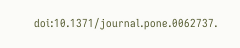doi:10.1371/journal.pone.0062737.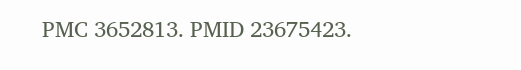PMC 3652813. PMID 23675423.